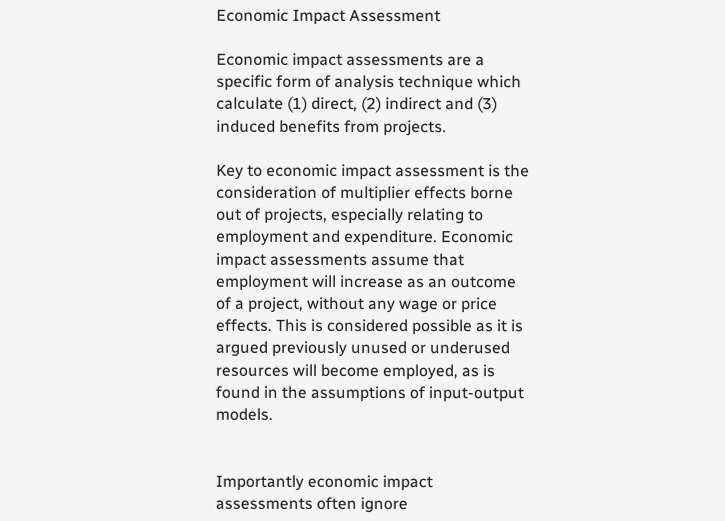Economic Impact Assessment

Economic impact assessments are a specific form of analysis technique which calculate (1) direct, (2) indirect and (3) induced benefits from projects.

Key to economic impact assessment is the consideration of multiplier effects borne out of projects, especially relating to employment and expenditure. Economic impact assessments assume that employment will increase as an outcome of a project, without any wage or price effects. This is considered possible as it is argued previously unused or underused resources will become employed, as is found in the assumptions of input-output models.


Importantly economic impact assessments often ignore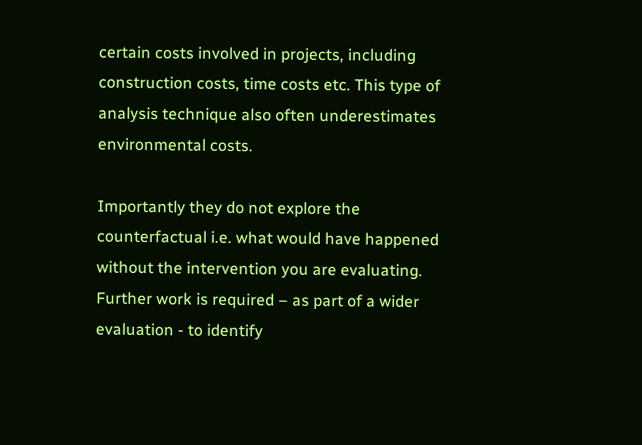certain costs involved in projects, including construction costs, time costs etc. This type of analysis technique also often underestimates environmental costs.

Importantly they do not explore the counterfactual i.e. what would have happened without the intervention you are evaluating.  Further work is required – as part of a wider evaluation - to identify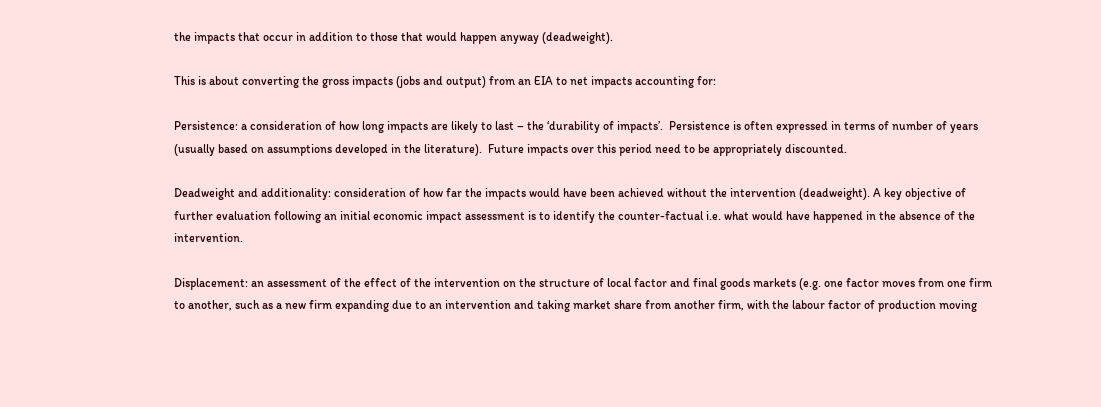the impacts that occur in addition to those that would happen anyway (deadweight).

This is about converting the gross impacts (jobs and output) from an EIA to net impacts accounting for:

Persistence: a consideration of how long impacts are likely to last – the ‘durability of impacts’.  Persistence is often expressed in terms of number of years (usually based on assumptions developed in the literature).  Future impacts over this period need to be appropriately discounted.

Deadweight and additionality: consideration of how far the impacts would have been achieved without the intervention (deadweight). A key objective of further evaluation following an initial economic impact assessment is to identify the counter-factual i.e. what would have happened in the absence of the intervention.

Displacement: an assessment of the effect of the intervention on the structure of local factor and final goods markets (e.g. one factor moves from one firm to another, such as a new firm expanding due to an intervention and taking market share from another firm, with the labour factor of production moving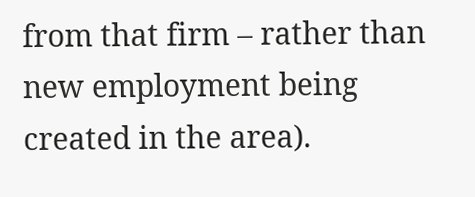from that firm – rather than new employment being created in the area).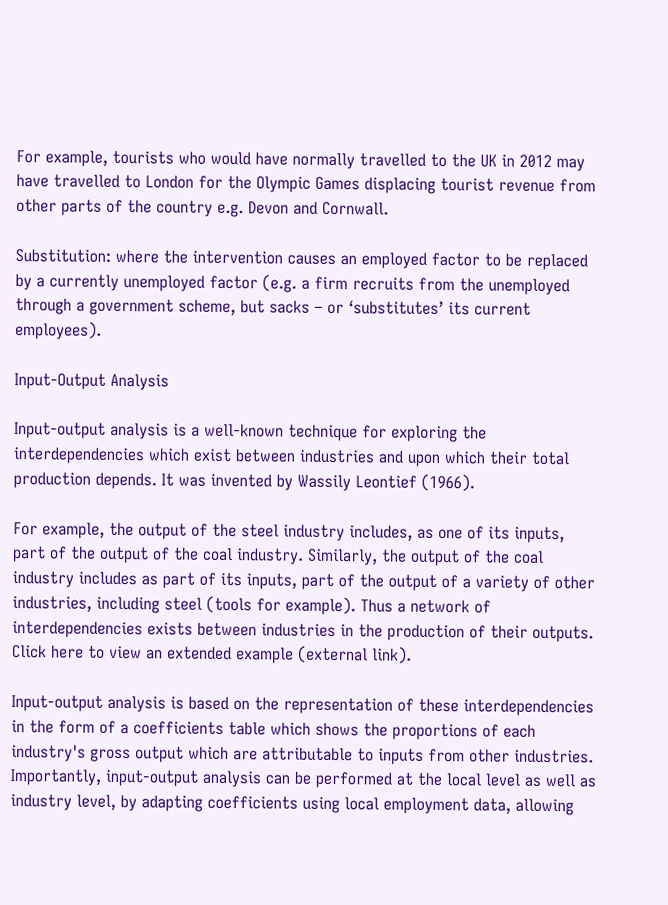For example, tourists who would have normally travelled to the UK in 2012 may have travelled to London for the Olympic Games displacing tourist revenue from other parts of the country e.g. Devon and Cornwall.

Substitution: where the intervention causes an employed factor to be replaced by a currently unemployed factor (e.g. a firm recruits from the unemployed through a government scheme, but sacks – or ‘substitutes’ its current employees).

Input-Output Analysis

Input-output analysis is a well-known technique for exploring the interdependencies which exist between industries and upon which their total production depends. It was invented by Wassily Leontief (1966).

For example, the output of the steel industry includes, as one of its inputs, part of the output of the coal industry. Similarly, the output of the coal industry includes as part of its inputs, part of the output of a variety of other industries, including steel (tools for example). Thus a network of interdependencies exists between industries in the production of their outputs. Click here to view an extended example (external link).

Input-output analysis is based on the representation of these interdependencies in the form of a coefficients table which shows the proportions of each industry's gross output which are attributable to inputs from other industries. Importantly, input-output analysis can be performed at the local level as well as industry level, by adapting coefficients using local employment data, allowing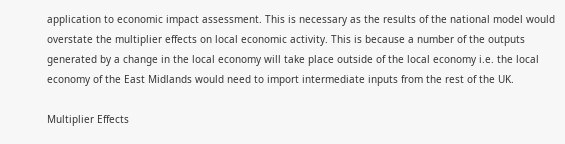application to economic impact assessment. This is necessary as the results of the national model would overstate the multiplier effects on local economic activity. This is because a number of the outputs generated by a change in the local economy will take place outside of the local economy i.e. the local economy of the East Midlands would need to import intermediate inputs from the rest of the UK.

Multiplier Effects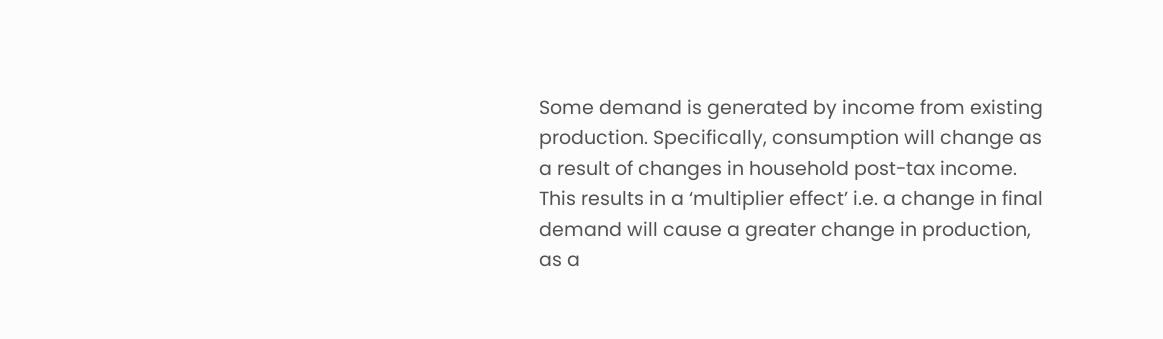Some demand is generated by income from existing production. Specifically, consumption will change as a result of changes in household post-tax income. This results in a ‘multiplier effect’ i.e. a change in final demand will cause a greater change in production, as a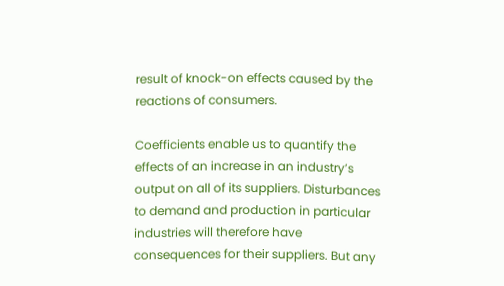result of knock-on effects caused by the reactions of consumers.

Coefficients enable us to quantify the effects of an increase in an industry’s output on all of its suppliers. Disturbances to demand and production in particular industries will therefore have consequences for their suppliers. But any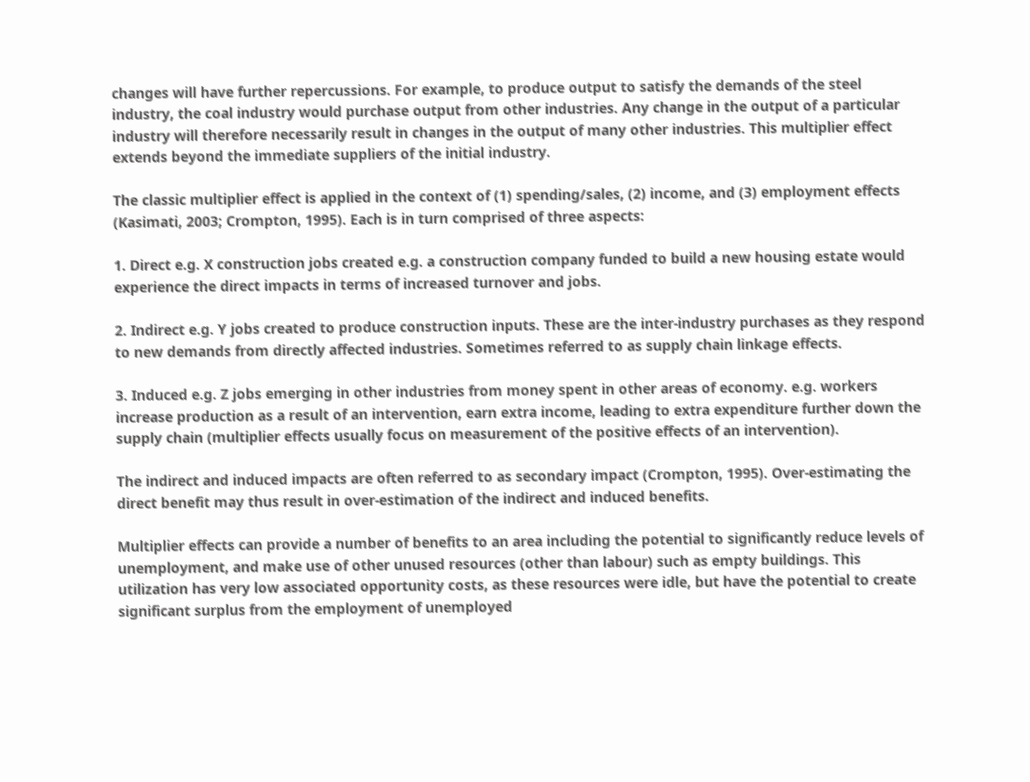changes will have further repercussions. For example, to produce output to satisfy the demands of the steel industry, the coal industry would purchase output from other industries. Any change in the output of a particular industry will therefore necessarily result in changes in the output of many other industries. This multiplier effect extends beyond the immediate suppliers of the initial industry.

The classic multiplier effect is applied in the context of (1) spending/sales, (2) income, and (3) employment effects (Kasimati, 2003; Crompton, 1995). Each is in turn comprised of three aspects:

1. Direct e.g. X construction jobs created e.g. a construction company funded to build a new housing estate would experience the direct impacts in terms of increased turnover and jobs.

2. Indirect e.g. Y jobs created to produce construction inputs. These are the inter-industry purchases as they respond to new demands from directly affected industries. Sometimes referred to as supply chain linkage effects.

3. Induced e.g. Z jobs emerging in other industries from money spent in other areas of economy. e.g. workers increase production as a result of an intervention, earn extra income, leading to extra expenditure further down the supply chain (multiplier effects usually focus on measurement of the positive effects of an intervention).

The indirect and induced impacts are often referred to as secondary impact (Crompton, 1995). Over-estimating the direct benefit may thus result in over-estimation of the indirect and induced benefits.

Multiplier effects can provide a number of benefits to an area including the potential to significantly reduce levels of unemployment, and make use of other unused resources (other than labour) such as empty buildings. This utilization has very low associated opportunity costs, as these resources were idle, but have the potential to create significant surplus from the employment of unemployed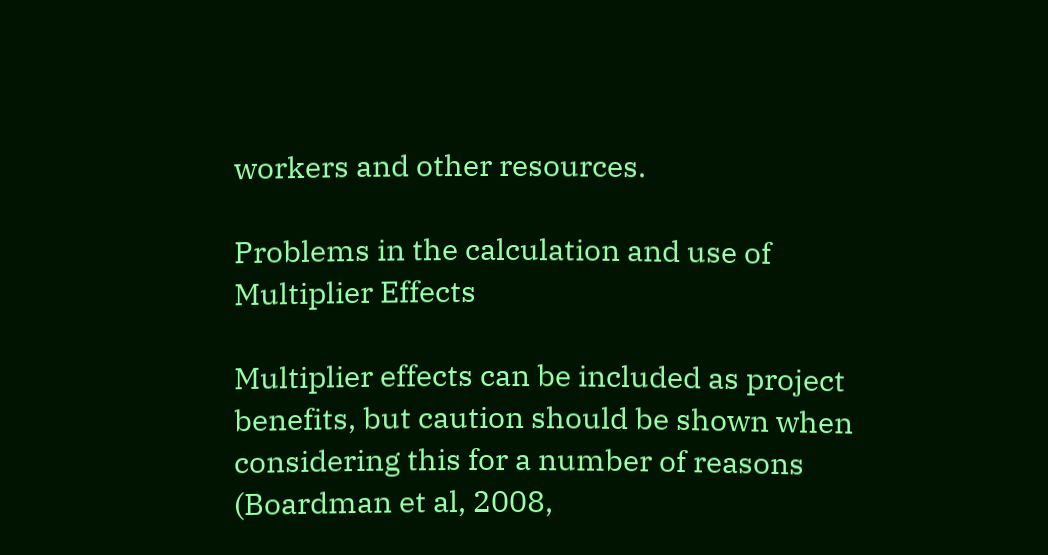workers and other resources.

Problems in the calculation and use of Multiplier Effects

Multiplier effects can be included as project benefits, but caution should be shown when considering this for a number of reasons (Boardman et al, 2008,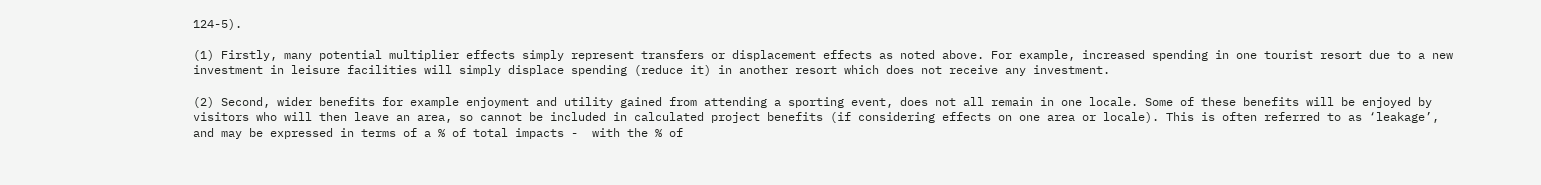124-5).

(1) Firstly, many potential multiplier effects simply represent transfers or displacement effects as noted above. For example, increased spending in one tourist resort due to a new investment in leisure facilities will simply displace spending (reduce it) in another resort which does not receive any investment.

(2) Second, wider benefits for example enjoyment and utility gained from attending a sporting event, does not all remain in one locale. Some of these benefits will be enjoyed by visitors who will then leave an area, so cannot be included in calculated project benefits (if considering effects on one area or locale). This is often referred to as ‘leakage’, and may be expressed in terms of a % of total impacts -  with the % of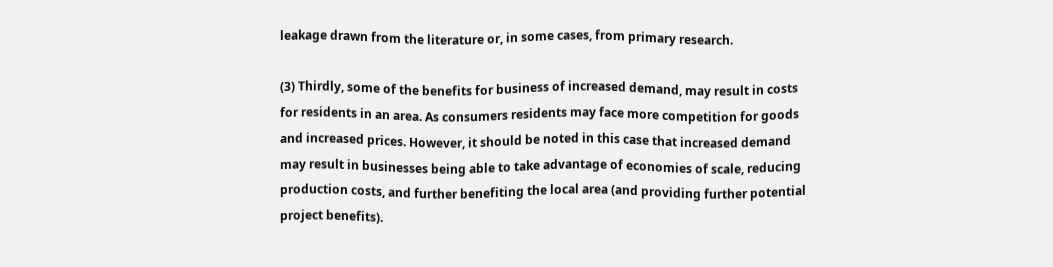leakage drawn from the literature or, in some cases, from primary research.

(3) Thirdly, some of the benefits for business of increased demand, may result in costs for residents in an area. As consumers residents may face more competition for goods and increased prices. However, it should be noted in this case that increased demand may result in businesses being able to take advantage of economies of scale, reducing production costs, and further benefiting the local area (and providing further potential project benefits).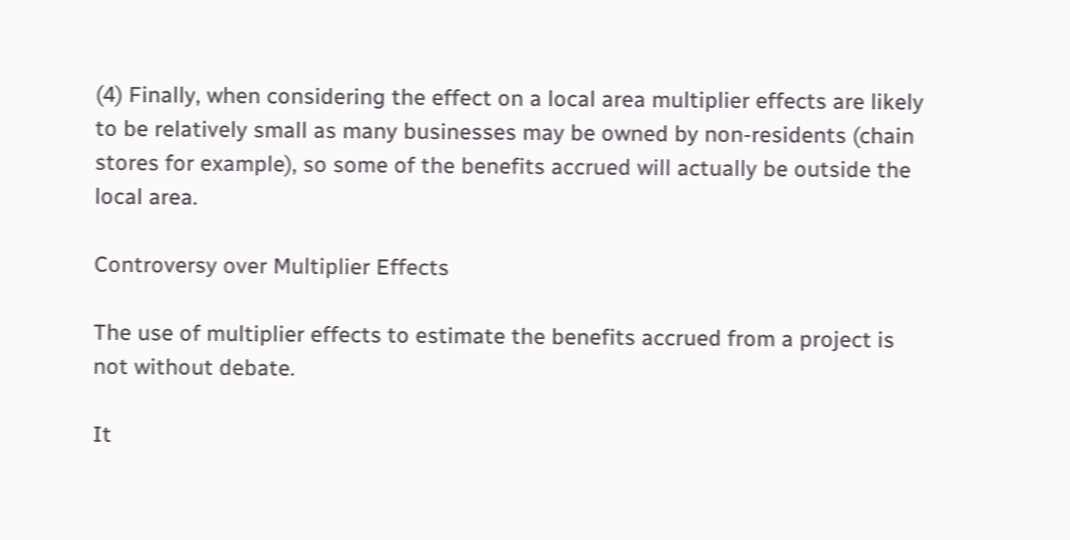(4) Finally, when considering the effect on a local area multiplier effects are likely to be relatively small as many businesses may be owned by non-residents (chain stores for example), so some of the benefits accrued will actually be outside the local area.

Controversy over Multiplier Effects

The use of multiplier effects to estimate the benefits accrued from a project is not without debate.

It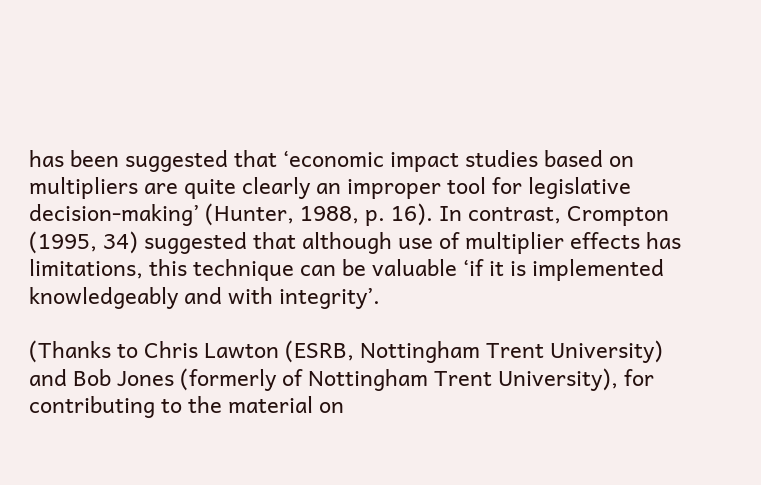has been suggested that ‘economic impact studies based on multipliers are quite clearly an improper tool for legislative decision-making’ (Hunter, 1988, p. 16). In contrast, Crompton (1995, 34) suggested that although use of multiplier effects has limitations, this technique can be valuable ‘if it is implemented knowledgeably and with integrity’.

(Thanks to Chris Lawton (ESRB, Nottingham Trent University) and Bob Jones (formerly of Nottingham Trent University), for contributing to the material on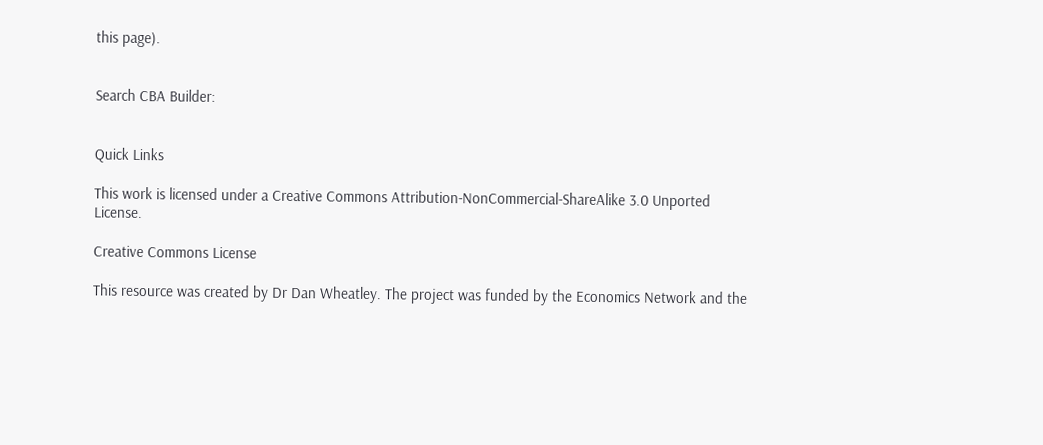this page).


Search CBA Builder:


Quick Links

This work is licensed under a Creative Commons Attribution-NonCommercial-ShareAlike 3.0 Unported License.

Creative Commons License

This resource was created by Dr Dan Wheatley. The project was funded by the Economics Network and the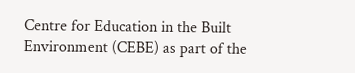Centre for Education in the Built Environment (CEBE) as part of the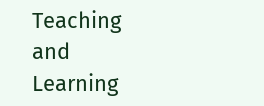Teaching and Learning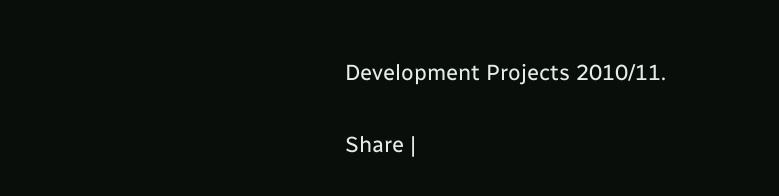Development Projects 2010/11.


Share |